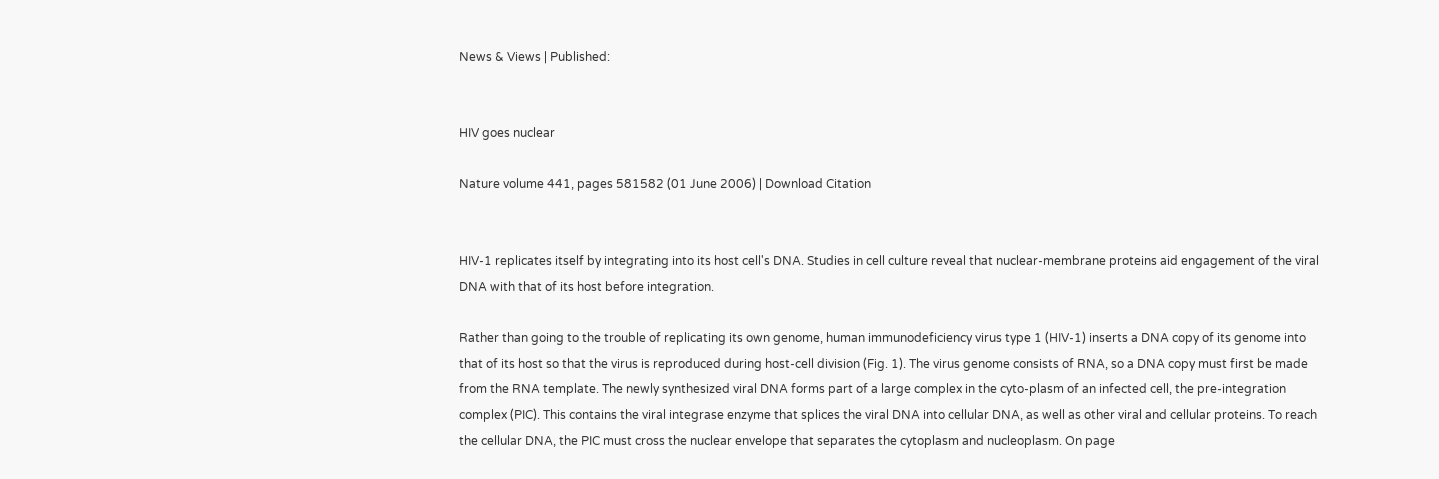News & Views | Published:


HIV goes nuclear

Nature volume 441, pages 581582 (01 June 2006) | Download Citation


HIV-1 replicates itself by integrating into its host cell's DNA. Studies in cell culture reveal that nuclear-membrane proteins aid engagement of the viral DNA with that of its host before integration.

Rather than going to the trouble of replicating its own genome, human immunodeficiency virus type 1 (HIV-1) inserts a DNA copy of its genome into that of its host so that the virus is reproduced during host-cell division (Fig. 1). The virus genome consists of RNA, so a DNA copy must first be made from the RNA template. The newly synthesized viral DNA forms part of a large complex in the cyto-plasm of an infected cell, the pre-integration complex (PIC). This contains the viral integrase enzyme that splices the viral DNA into cellular DNA, as well as other viral and cellular proteins. To reach the cellular DNA, the PIC must cross the nuclear envelope that separates the cytoplasm and nucleoplasm. On page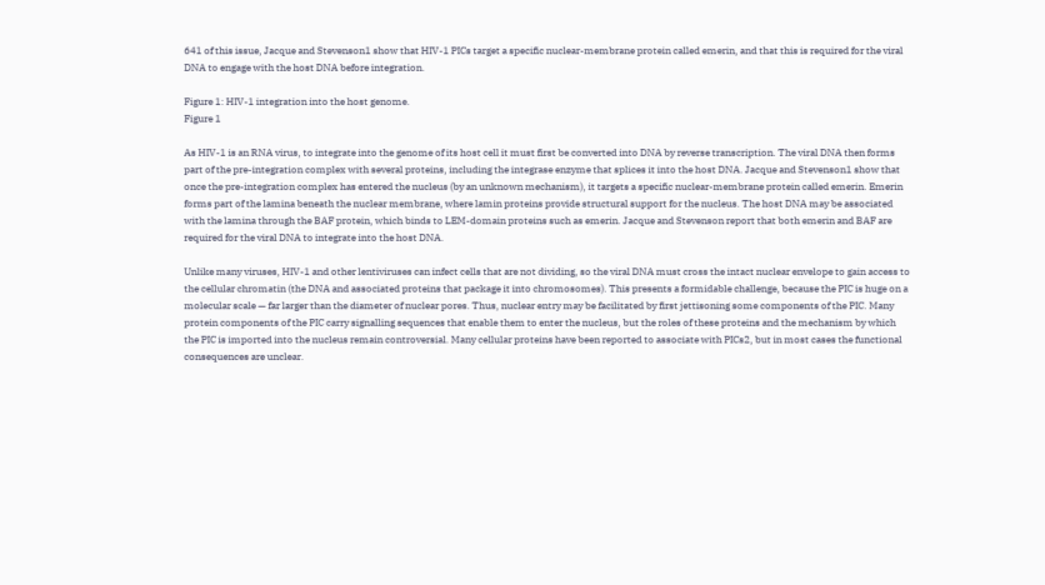641 of this issue, Jacque and Stevenson1 show that HIV-1 PICs target a specific nuclear-membrane protein called emerin, and that this is required for the viral DNA to engage with the host DNA before integration.

Figure 1: HIV-1 integration into the host genome.
Figure 1

As HIV-1 is an RNA virus, to integrate into the genome of its host cell it must first be converted into DNA by reverse transcription. The viral DNA then forms part of the pre-integration complex with several proteins, including the integrase enzyme that splices it into the host DNA. Jacque and Stevenson1 show that once the pre-integration complex has entered the nucleus (by an unknown mechanism), it targets a specific nuclear-membrane protein called emerin. Emerin forms part of the lamina beneath the nuclear membrane, where lamin proteins provide structural support for the nucleus. The host DNA may be associated with the lamina through the BAF protein, which binds to LEM-domain proteins such as emerin. Jacque and Stevenson report that both emerin and BAF are required for the viral DNA to integrate into the host DNA.

Unlike many viruses, HIV-1 and other lentiviruses can infect cells that are not dividing, so the viral DNA must cross the intact nuclear envelope to gain access to the cellular chromatin (the DNA and associated proteins that package it into chromosomes). This presents a formidable challenge, because the PIC is huge on a molecular scale — far larger than the diameter of nuclear pores. Thus, nuclear entry may be facilitated by first jettisoning some components of the PIC. Many protein components of the PIC carry signalling sequences that enable them to enter the nucleus, but the roles of these proteins and the mechanism by which the PIC is imported into the nucleus remain controversial. Many cellular proteins have been reported to associate with PICs2, but in most cases the functional consequences are unclear.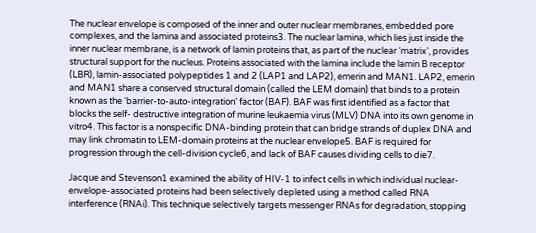The nuclear envelope is composed of the inner and outer nuclear membranes, embedded pore complexes, and the lamina and associated proteins3. The nuclear lamina, which lies just inside the inner nuclear membrane, is a network of lamin proteins that, as part of the nuclear ‘matrix’, provides structural support for the nucleus. Proteins associated with the lamina include the lamin B receptor (LBR), lamin-associated polypeptides 1 and 2 (LAP1 and LAP2), emerin and MAN1. LAP2, emerin and MAN1 share a conserved structural domain (called the LEM domain) that binds to a protein known as the ‘barrier-to-auto-integration’ factor (BAF). BAF was first identified as a factor that blocks the self- destructive integration of murine leukaemia virus (MLV) DNA into its own genome in vitro4. This factor is a nonspecific DNA-binding protein that can bridge strands of duplex DNA and may link chromatin to LEM-domain proteins at the nuclear envelope5. BAF is required for progression through the cell-division cycle6, and lack of BAF causes dividing cells to die7.

Jacque and Stevenson1 examined the ability of HIV-1 to infect cells in which individual nuclear-envelope-associated proteins had been selectively depleted using a method called RNA interference (RNAi). This technique selectively targets messenger RNAs for degradation, stopping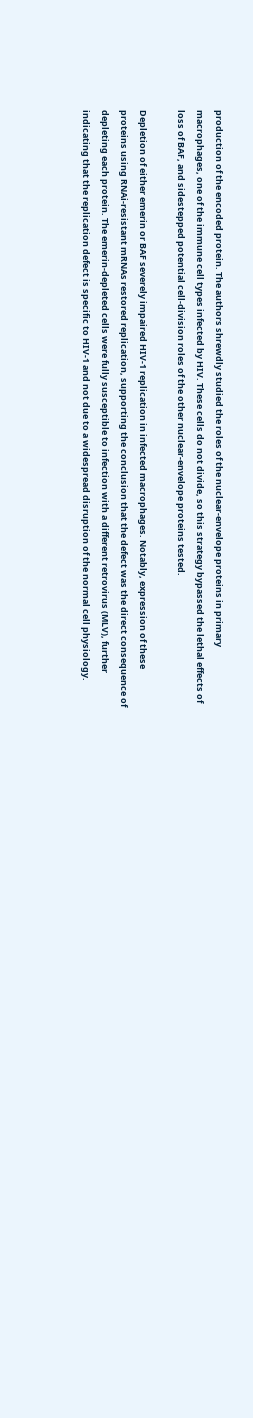production of the encoded protein. The authors shrewdly studied the roles of the nuclear-envelope proteins in primary macrophages, one of the immune cell types infected by HIV. These cells do not divide, so this strategy bypassed the lethal effects of loss of BAF, and sidestepped potential cell-division roles of the other nuclear-envelope proteins tested.

Depletion of either emerin or BAF severely impaired HIV-1 replication in infected macrophages. Notably, expression of these proteins using RNAi-resistant mRNAs restored replication, supporting the conclusion that the defect was the direct consequence of depleting each protein. The emerin-depleted cells were fully susceptible to infection with a different retrovirus (MLV), further indicating that the replication defect is specific to HIV-1 and not due to a widespread disruption of the normal cell physiology.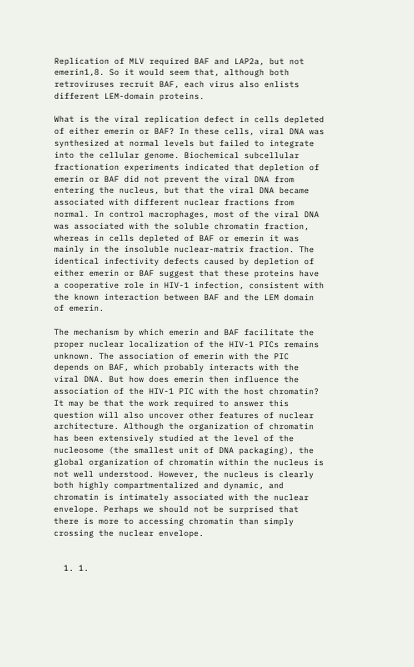Replication of MLV required BAF and LAP2a, but not emerin1,8. So it would seem that, although both retroviruses recruit BAF, each virus also enlists different LEM-domain proteins.

What is the viral replication defect in cells depleted of either emerin or BAF? In these cells, viral DNA was synthesized at normal levels but failed to integrate into the cellular genome. Biochemical subcellular fractionation experiments indicated that depletion of emerin or BAF did not prevent the viral DNA from entering the nucleus, but that the viral DNA became associated with different nuclear fractions from normal. In control macrophages, most of the viral DNA was associated with the soluble chromatin fraction, whereas in cells depleted of BAF or emerin it was mainly in the insoluble nuclear-matrix fraction. The identical infectivity defects caused by depletion of either emerin or BAF suggest that these proteins have a cooperative role in HIV-1 infection, consistent with the known interaction between BAF and the LEM domain of emerin.

The mechanism by which emerin and BAF facilitate the proper nuclear localization of the HIV-1 PICs remains unknown. The association of emerin with the PIC depends on BAF, which probably interacts with the viral DNA. But how does emerin then influence the association of the HIV-1 PIC with the host chromatin? It may be that the work required to answer this question will also uncover other features of nuclear architecture. Although the organization of chromatin has been extensively studied at the level of the nucleosome (the smallest unit of DNA packaging), the global organization of chromatin within the nucleus is not well understood. However, the nucleus is clearly both highly compartmentalized and dynamic, and chromatin is intimately associated with the nuclear envelope. Perhaps we should not be surprised that there is more to accessing chromatin than simply crossing the nuclear envelope.


  1. 1.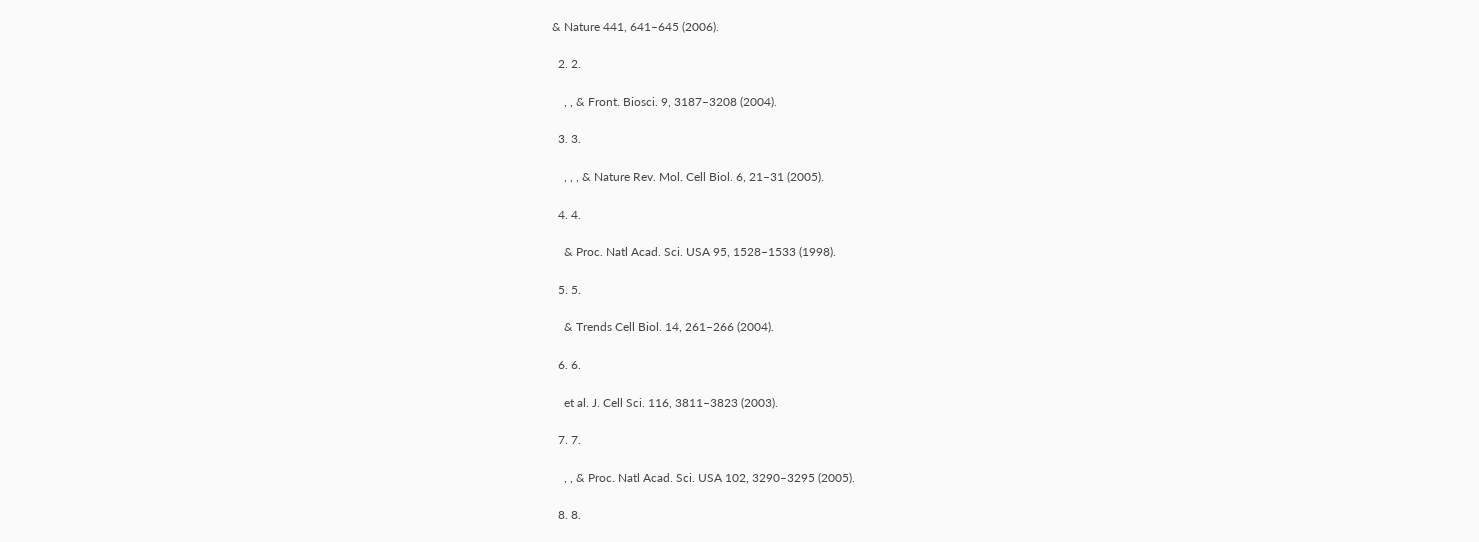& Nature 441, 641–645 (2006).

  2. 2.

    , , & Front. Biosci. 9, 3187–3208 (2004).

  3. 3.

    , , , & Nature Rev. Mol. Cell Biol. 6, 21–31 (2005).

  4. 4.

    & Proc. Natl Acad. Sci. USA 95, 1528–1533 (1998).

  5. 5.

    & Trends Cell Biol. 14, 261–266 (2004).

  6. 6.

    et al. J. Cell Sci. 116, 3811–3823 (2003).

  7. 7.

    , , & Proc. Natl Acad. Sci. USA 102, 3290–3295 (2005).

  8. 8.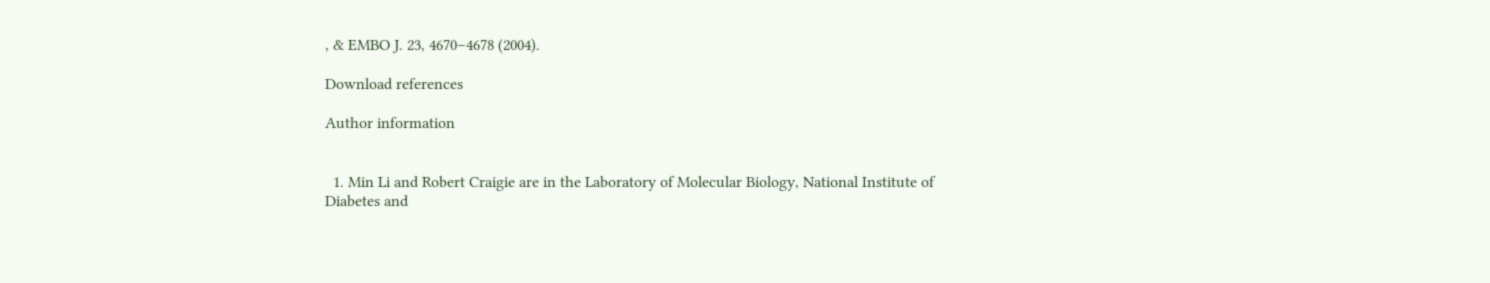, & EMBO J. 23, 4670–4678 (2004).

Download references

Author information


  1. Min Li and Robert Craigie are in the Laboratory of Molecular Biology, National Institute of Diabetes and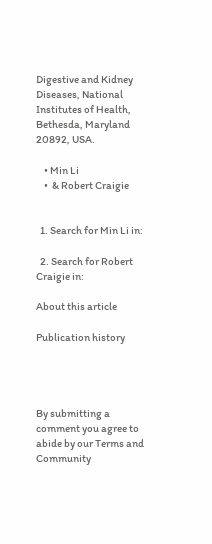Digestive and Kidney Diseases, National Institutes of Health, Bethesda, Maryland 20892, USA.

    • Min Li
    •  & Robert Craigie


  1. Search for Min Li in:

  2. Search for Robert Craigie in:

About this article

Publication history




By submitting a comment you agree to abide by our Terms and Community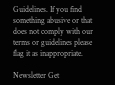Guidelines. If you find something abusive or that does not comply with our terms or guidelines please flag it as inappropriate.

Newsletter Get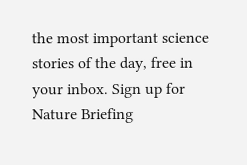the most important science stories of the day, free in your inbox. Sign up for Nature Briefing